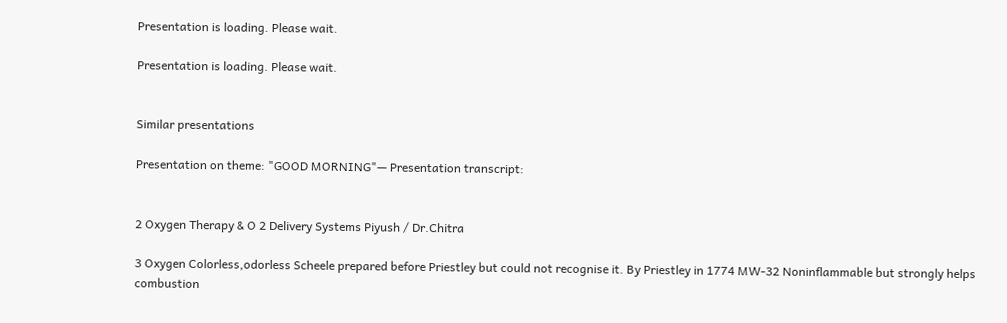Presentation is loading. Please wait.

Presentation is loading. Please wait.


Similar presentations

Presentation on theme: "GOOD MORNING"— Presentation transcript:


2 Oxygen Therapy & O 2 Delivery Systems Piyush / Dr.Chitra

3 Oxygen Colorless,odorless Scheele prepared before Priestley but could not recognise it. By Priestley in 1774 MW-32 Noninflammable but strongly helps combustion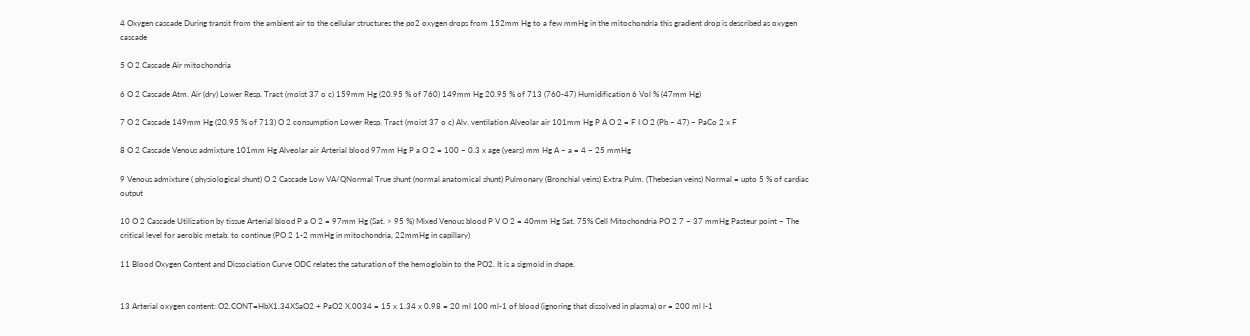4 Oxygen cascade During transit from the ambient air to the cellular structures the po2 oxygen drops from 152mm Hg to a few mmHg in the mitochondria this gradient drop is described as oxygen cascade

5 O 2 Cascade Air mitochondria

6 O 2 Cascade Atm. Air (dry) Lower Resp. Tract (moist 37 o c) 159mm Hg (20.95 % of 760) 149mm Hg 20.95 % of 713 (760-47) Humidification 6 Vol % (47mm Hg)

7 O 2 Cascade 149mm Hg (20.95 % of 713) O 2 consumption Lower Resp. Tract (moist 37 o c) Alv. ventilation Alveolar air 101mm Hg P A O 2 = F I O 2 (Pb – 47) – PaCo 2 x F

8 O 2 Cascade Venous admixture 101mm Hg Alveolar air Arterial blood 97mm Hg P a O 2 = 100 – 0.3 x age (years) mm Hg A – a = 4 – 25 mmHg

9 Venous admixture ( physiological shunt) O 2 Cascade Low VA/QNormal True shunt (normal anatomical shunt) Pulmonary (Bronchial veins) Extra Pulm. (Thebesian veins) Normal = upto 5 % of cardiac output

10 O 2 Cascade Utilization by tissue Arterial blood P a O 2 = 97mm Hg (Sat. > 95 %) Mixed Venous blood P V O 2 = 40mm Hg Sat. 75% Cell Mitochondria PO 2 7 – 37 mmHg Pasteur point – The critical level for aerobic metab. to continue (PO 2 1-2 mmHg in mitochondria, 22mmHg in capillary)

11 Blood Oxygen Content and Dissociation Curve ODC relates the saturation of the hemoglobin to the PO2. It is a sigmoid in shape.


13 Arterial oxygen content: O2.CONT=HbX1.34XSaO2 + PaO2 X.0034 = 15 x 1.34 x 0.98 = 20 ml 100 ml-1 of blood (ignoring that dissolved in plasma) or = 200 ml l-1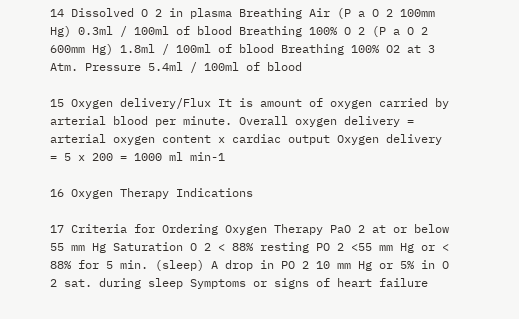14 Dissolved O 2 in plasma Breathing Air (P a O 2 100mm Hg) 0.3ml / 100ml of blood Breathing 100% O 2 (P a O 2 600mm Hg) 1.8ml / 100ml of blood Breathing 100% O2 at 3 Atm. Pressure 5.4ml / 100ml of blood

15 Oxygen delivery/Flux It is amount of oxygen carried by arterial blood per minute. Overall oxygen delivery = arterial oxygen content x cardiac output Oxygen delivery = 5 x 200 = 1000 ml min-1

16 Oxygen Therapy Indications

17 Criteria for Ordering Oxygen Therapy PaO 2 at or below 55 mm Hg Saturation O 2 < 88% resting PO 2 <55 mm Hg or < 88% for 5 min. (sleep) A drop in PO 2 10 mm Hg or 5% in O 2 sat. during sleep Symptoms or signs of heart failure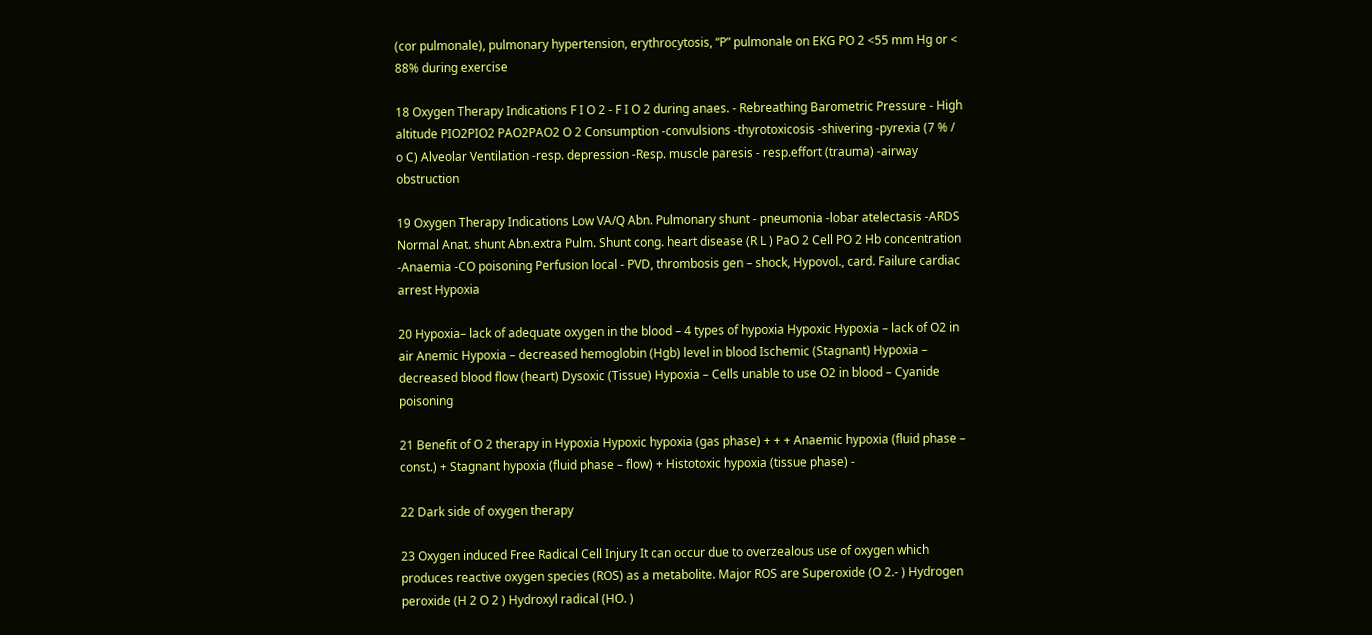(cor pulmonale), pulmonary hypertension, erythrocytosis, “P” pulmonale on EKG PO 2 <55 mm Hg or < 88% during exercise

18 Oxygen Therapy Indications F I O 2 - F I O 2 during anaes. - Rebreathing Barometric Pressure - High altitude PIO2PIO2 PAO2PAO2 O 2 Consumption -convulsions -thyrotoxicosis -shivering -pyrexia (7 % / o C) Alveolar Ventilation -resp. depression -Resp. muscle paresis - resp.effort (trauma) -airway obstruction

19 Oxygen Therapy Indications Low VA/Q Abn. Pulmonary shunt - pneumonia -lobar atelectasis -ARDS Normal Anat. shunt Abn.extra Pulm. Shunt cong. heart disease (R L ) PaO 2 Cell PO 2 Hb concentration -Anaemia -CO poisoning Perfusion local - PVD, thrombosis gen – shock, Hypovol., card. Failure cardiac arrest Hypoxia

20 Hypoxia– lack of adequate oxygen in the blood – 4 types of hypoxia Hypoxic Hypoxia – lack of O2 in air Anemic Hypoxia – decreased hemoglobin (Hgb) level in blood Ischemic (Stagnant) Hypoxia – decreased blood flow (heart) Dysoxic (Tissue) Hypoxia – Cells unable to use O2 in blood – Cyanide poisoning

21 Benefit of O 2 therapy in Hypoxia Hypoxic hypoxia (gas phase) + + + Anaemic hypoxia (fluid phase – const.) + Stagnant hypoxia (fluid phase – flow) + Histotoxic hypoxia (tissue phase) -

22 Dark side of oxygen therapy

23 Oxygen induced Free Radical Cell Injury It can occur due to overzealous use of oxygen which produces reactive oxygen species (ROS) as a metabolite. Major ROS are Superoxide (O 2.- ) Hydrogen peroxide (H 2 O 2 ) Hydroxyl radical (HO. )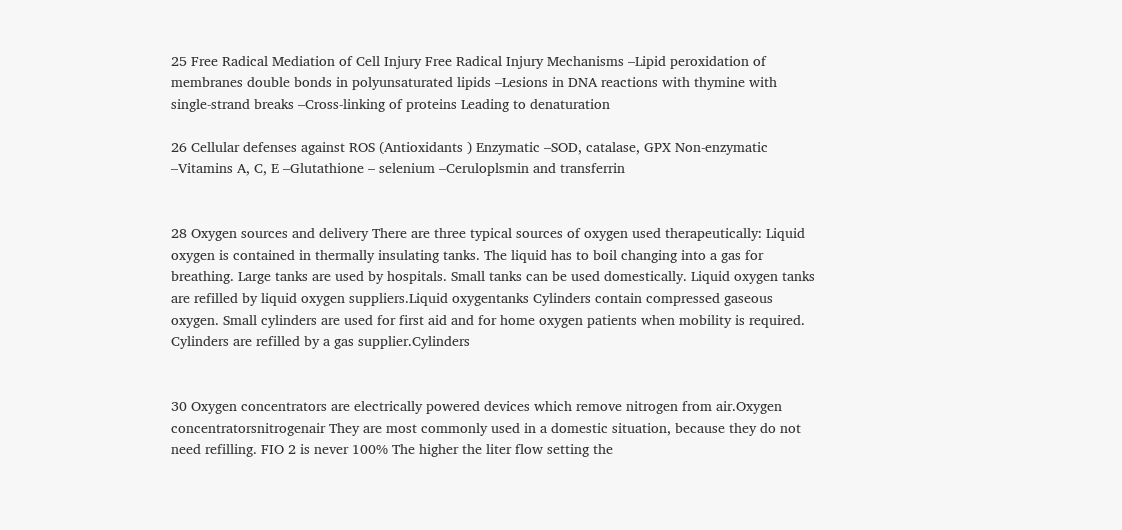25 Free Radical Mediation of Cell Injury Free Radical Injury Mechanisms –Lipid peroxidation of membranes double bonds in polyunsaturated lipids –Lesions in DNA reactions with thymine with single-strand breaks –Cross-linking of proteins Leading to denaturation

26 Cellular defenses against ROS (Antioxidants ) Enzymatic –SOD, catalase, GPX Non-enzymatic –Vitamins A, C, E –Glutathione – selenium –Ceruloplsmin and transferrin


28 Oxygen sources and delivery There are three typical sources of oxygen used therapeutically: Liquid oxygen is contained in thermally insulating tanks. The liquid has to boil changing into a gas for breathing. Large tanks are used by hospitals. Small tanks can be used domestically. Liquid oxygen tanks are refilled by liquid oxygen suppliers.Liquid oxygentanks Cylinders contain compressed gaseous oxygen. Small cylinders are used for first aid and for home oxygen patients when mobility is required. Cylinders are refilled by a gas supplier.Cylinders


30 Oxygen concentrators are electrically powered devices which remove nitrogen from air.Oxygen concentratorsnitrogenair They are most commonly used in a domestic situation, because they do not need refilling. FIO 2 is never 100% The higher the liter flow setting the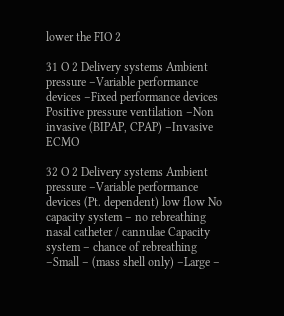lower the FIO 2

31 O 2 Delivery systems Ambient pressure –Variable performance devices –Fixed performance devices Positive pressure ventilation –Non invasive (BIPAP, CPAP) –Invasive ECMO

32 O 2 Delivery systems Ambient pressure –Variable performance devices (Pt. dependent) low flow No capacity system – no rebreathing nasal catheter / cannulae Capacity system – chance of rebreathing –Small – (mass shell only) –Large –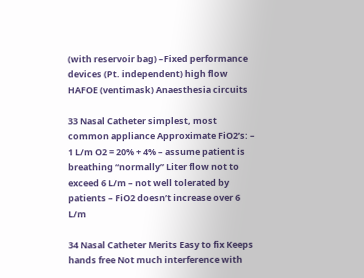(with reservoir bag) –Fixed performance devices (Pt. independent) high flow HAFOE (ventimask) Anaesthesia circuits

33 Nasal Catheter simplest, most common appliance Approximate FiO2’s: – 1 L/m O2 = 20% + 4% – assume patient is breathing “normally” Liter flow not to exceed 6 L/m – not well tolerated by patients – FiO2 doesn’t increase over 6 L/m

34 Nasal Catheter Merits Easy to fix Keeps hands free Not much interference with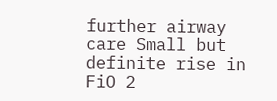further airway care Small but definite rise in FiO 2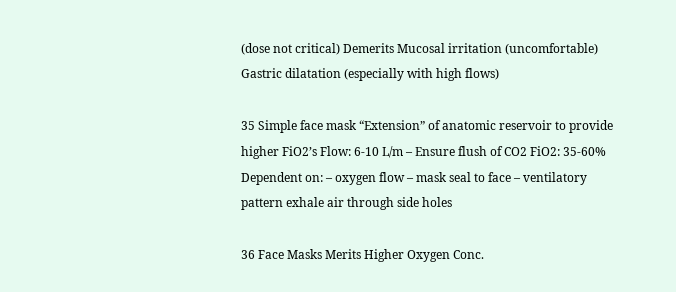(dose not critical) Demerits Mucosal irritation (uncomfortable) Gastric dilatation (especially with high flows)

35 Simple face mask “Extension” of anatomic reservoir to provide higher FiO2’s Flow: 6-10 L/m – Ensure flush of CO2 FiO2: 35-60% Dependent on: – oxygen flow – mask seal to face – ventilatory pattern exhale air through side holes

36 Face Masks Merits Higher Oxygen Conc.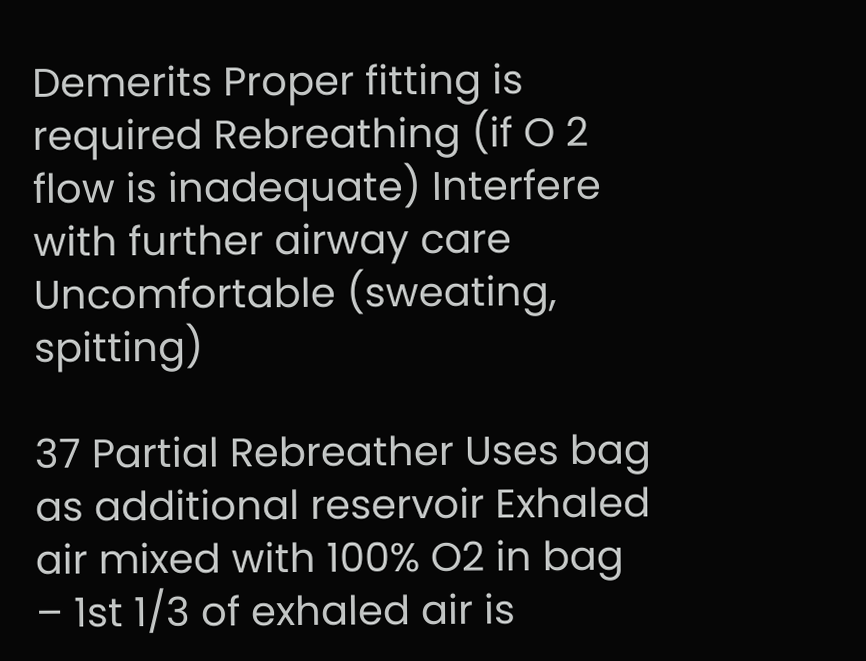Demerits Proper fitting is required Rebreathing (if O 2 flow is inadequate) Interfere with further airway care Uncomfortable (sweating, spitting)

37 Partial Rebreather Uses bag as additional reservoir Exhaled air mixed with 100% O2 in bag – 1st 1/3 of exhaled air is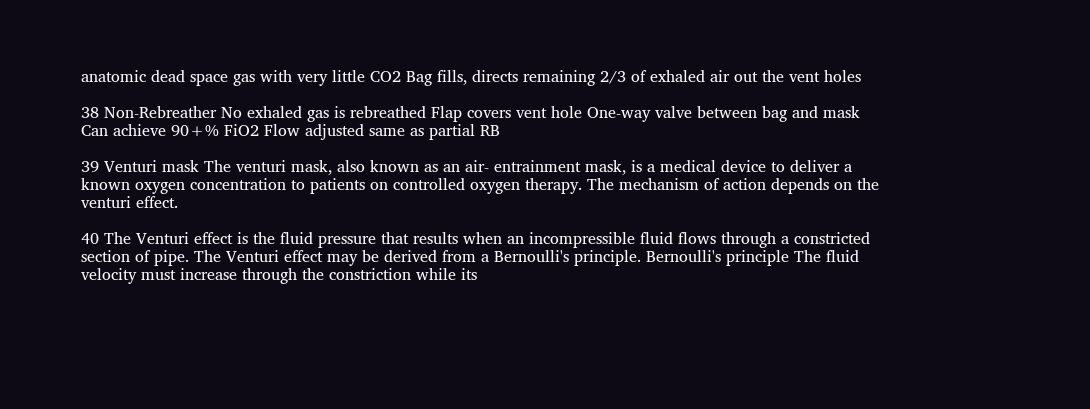anatomic dead space gas with very little CO2 Bag fills, directs remaining 2/3 of exhaled air out the vent holes

38 Non-Rebreather No exhaled gas is rebreathed Flap covers vent hole One-way valve between bag and mask Can achieve 90+% FiO2 Flow adjusted same as partial RB

39 Venturi mask The venturi mask, also known as an air- entrainment mask, is a medical device to deliver a known oxygen concentration to patients on controlled oxygen therapy. The mechanism of action depends on the venturi effect.

40 The Venturi effect is the fluid pressure that results when an incompressible fluid flows through a constricted section of pipe. The Venturi effect may be derived from a Bernoulli's principle. Bernoulli's principle The fluid velocity must increase through the constriction while its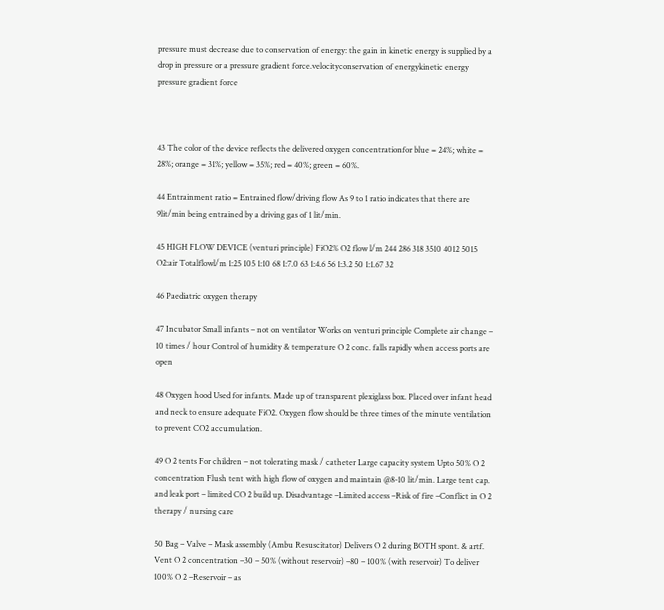pressure must decrease due to conservation of energy: the gain in kinetic energy is supplied by a drop in pressure or a pressure gradient force.velocityconservation of energykinetic energy pressure gradient force



43 The color of the device reflects the delivered oxygen concentrationfor blue = 24%; white = 28%; orange = 31%; yellow = 35%; red = 40%; green = 60%.

44 Entrainment ratio = Entrained flow/driving flow As 9 to 1 ratio indicates that there are 9lit/min being entrained by a driving gas of 1 lit/min.

45 HIGH FLOW DEVICE (venturi principle) FiO2% O2 flow l/m 244 286 318 3510 4012 5015 O2:air Totalflowl/m 1:25 105 1:10 68 1:7.0 63 1:4.6 56 1:3.2 50 1:1.67 32

46 Paediatric oxygen therapy

47 Incubator Small infants – not on ventilator Works on venturi principle Complete air change – 10 times / hour Control of humidity & temperature O 2 conc. falls rapidly when access ports are open

48 Oxygen hood Used for infants. Made up of transparent plexiglass box. Placed over infant head and neck to ensure adequate FiO2. Oxygen flow should be three times of the minute ventilation to prevent CO2 accumulation.

49 O 2 tents For children – not tolerating mask / catheter Large capacity system Upto 50% O 2 concentration Flush tent with high flow of oxygen and maintain @8-10 lit/min. Large tent cap. and leak port – limited CO 2 build up. Disadvantage –Limited access –Risk of fire –Conflict in O 2 therapy / nursing care

50 Bag – Valve – Mask assembly (Ambu Resuscitator) Delivers O 2 during BOTH spont. & artf. Vent O 2 concentration –30 – 50% (without reservoir) –80 – 100% (with reservoir) To deliver 100% O 2 –Reservoir – as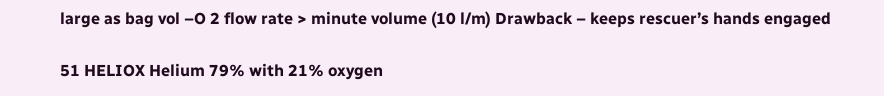large as bag vol –O 2 flow rate > minute volume (10 l/m) Drawback – keeps rescuer’s hands engaged

51 HELIOX Helium 79% with 21% oxygen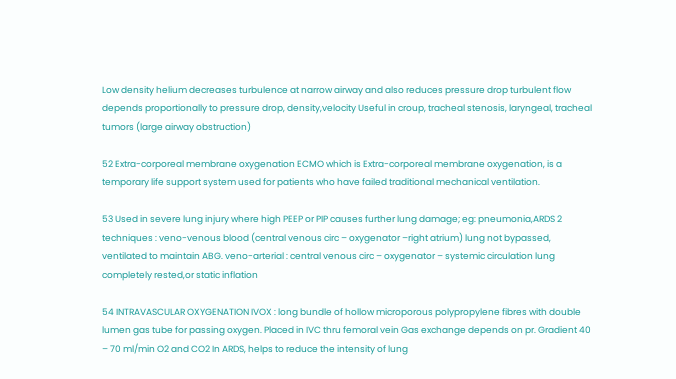Low density helium decreases turbulence at narrow airway and also reduces pressure drop turbulent flow depends proportionally to pressure drop, density,velocity Useful in croup, tracheal stenosis, laryngeal, tracheal tumors (large airway obstruction)

52 Extra-corporeal membrane oxygenation ECMO which is Extra-corporeal membrane oxygenation, is a temporary life support system used for patients who have failed traditional mechanical ventilation.

53 Used in severe lung injury where high PEEP or PIP causes further lung damage; eg: pneumonia,ARDS 2 techniques : veno-venous blood (central venous circ – oxygenator –right atrium) lung not bypassed, ventilated to maintain ABG. veno-arterial : central venous circ – oxygenator – systemic circulation lung completely rested,or static inflation

54 INTRAVASCULAR OXYGENATION IVOX : long bundle of hollow microporous polypropylene fibres with double lumen gas tube for passing oxygen. Placed in IVC thru femoral vein Gas exchange depends on pr. Gradient 40 – 70 ml/min O2 and CO2 In ARDS, helps to reduce the intensity of lung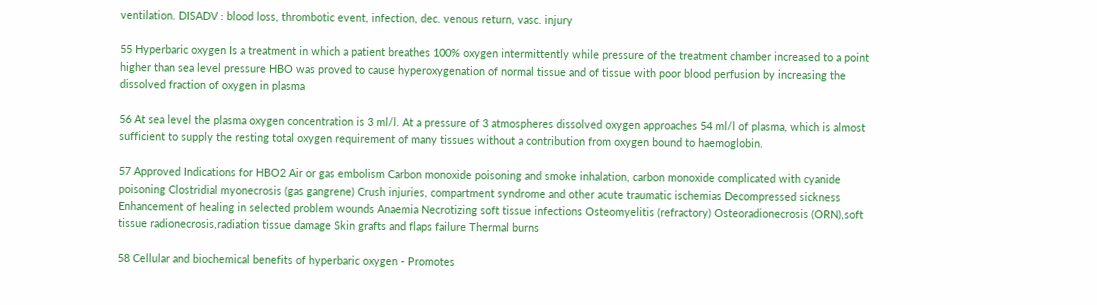ventilation. DISADV : blood loss, thrombotic event, infection, dec. venous return, vasc. injury

55 Hyperbaric oxygen Is a treatment in which a patient breathes 100% oxygen intermittently while pressure of the treatment chamber increased to a point higher than sea level pressure HBO was proved to cause hyperoxygenation of normal tissue and of tissue with poor blood perfusion by increasing the dissolved fraction of oxygen in plasma

56 At sea level the plasma oxygen concentration is 3 ml/l. At a pressure of 3 atmospheres dissolved oxygen approaches 54 ml/l of plasma, which is almost sufficient to supply the resting total oxygen requirement of many tissues without a contribution from oxygen bound to haemoglobin.

57 Approved Indications for HBO2 Air or gas embolism Carbon monoxide poisoning and smoke inhalation, carbon monoxide complicated with cyanide poisoning Clostridial myonecrosis (gas gangrene) Crush injuries, compartment syndrome and other acute traumatic ischemias Decompressed sickness Enhancement of healing in selected problem wounds Anaemia Necrotizing soft tissue infections Osteomyelitis (refractory) Osteoradionecrosis (ORN),soft tissue radionecrosis,radiation tissue damage Skin grafts and flaps failure Thermal burns

58 Cellular and biochemical benefits of hyperbaric oxygen - Promotes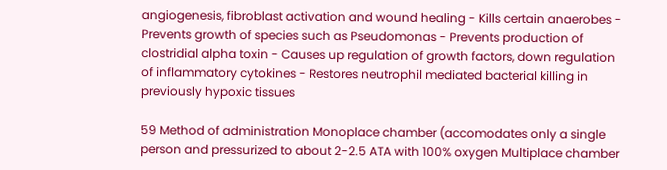angiogenesis, fibroblast activation and wound healing - Kills certain anaerobes - Prevents growth of species such as Pseudomonas - Prevents production of clostridial alpha toxin - Causes up regulation of growth factors, down regulation of inflammatory cytokines - Restores neutrophil mediated bacterial killing in previously hypoxic tissues

59 Method of administration Monoplace chamber (accomodates only a single person and pressurized to about 2-2.5 ATA with 100% oxygen Multiplace chamber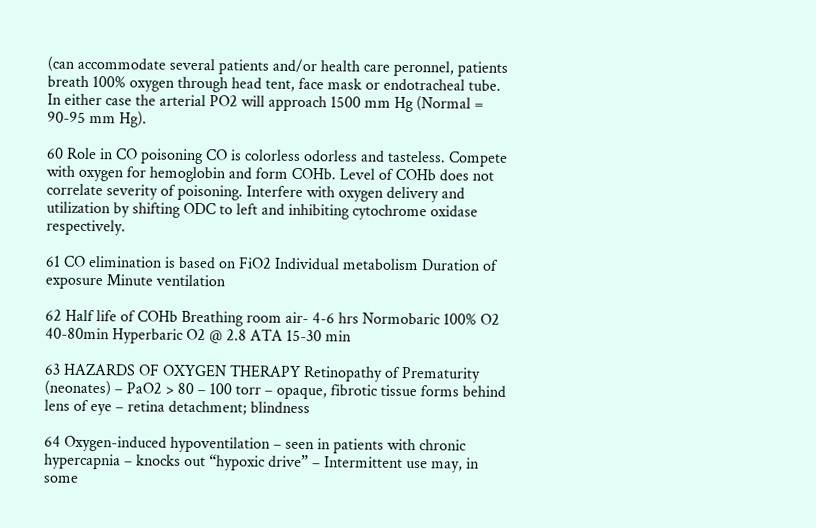(can accommodate several patients and/or health care peronnel, patients breath 100% oxygen through head tent, face mask or endotracheal tube. In either case the arterial PO2 will approach 1500 mm Hg (Normal = 90-95 mm Hg).

60 Role in CO poisoning CO is colorless odorless and tasteless. Compete with oxygen for hemoglobin and form COHb. Level of COHb does not correlate severity of poisoning. Interfere with oxygen delivery and utilization by shifting ODC to left and inhibiting cytochrome oxidase respectively.

61 CO elimination is based on FiO2 Individual metabolism Duration of exposure Minute ventilation

62 Half life of COHb Breathing room air- 4-6 hrs Normobaric 100% O2 40-80min Hyperbaric O2 @ 2.8 ATA 15-30 min

63 HAZARDS OF OXYGEN THERAPY Retinopathy of Prematurity (neonates) – PaO2 > 80 – 100 torr – opaque, fibrotic tissue forms behind lens of eye – retina detachment; blindness

64 Oxygen-induced hypoventilation – seen in patients with chronic hypercapnia – knocks out “hypoxic drive” – Intermittent use may, in some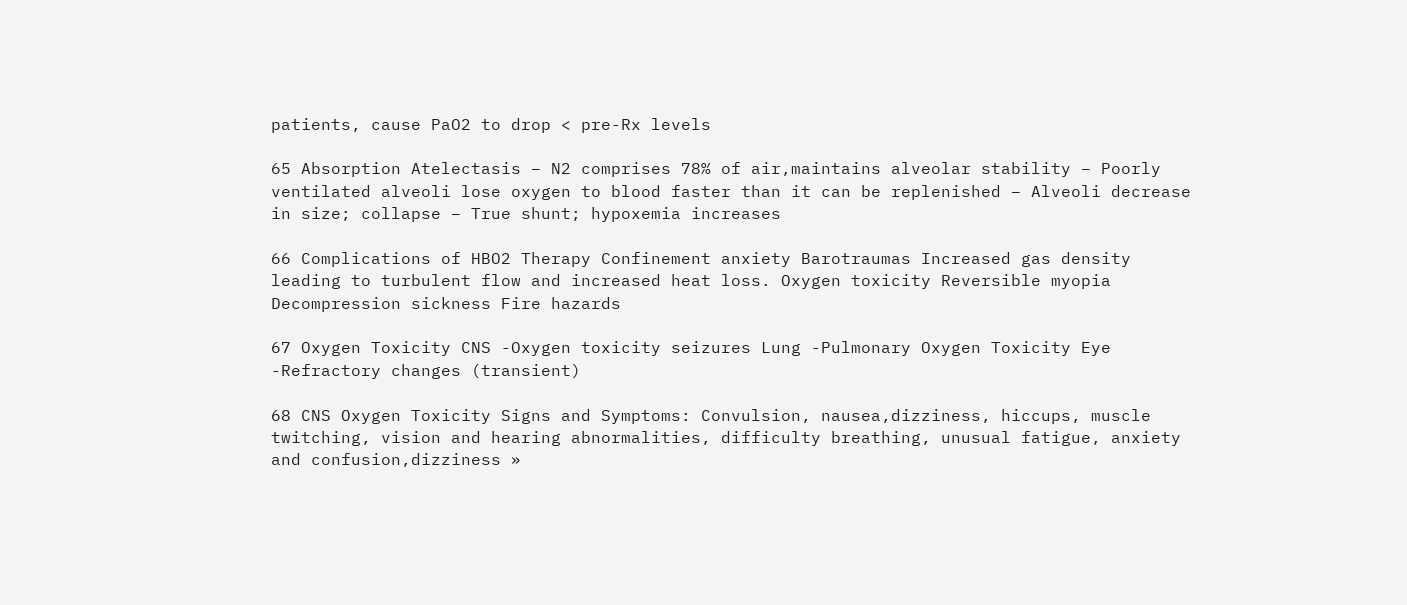patients, cause PaO2 to drop < pre-Rx levels

65 Absorption Atelectasis – N2 comprises 78% of air,maintains alveolar stability – Poorly ventilated alveoli lose oxygen to blood faster than it can be replenished – Alveoli decrease in size; collapse – True shunt; hypoxemia increases

66 Complications of HBO2 Therapy Confinement anxiety Barotraumas Increased gas density leading to turbulent flow and increased heat loss. Oxygen toxicity Reversible myopia Decompression sickness Fire hazards

67 Oxygen Toxicity CNS -Oxygen toxicity seizures Lung -Pulmonary Oxygen Toxicity Eye -Refractory changes (transient)

68 CNS Oxygen Toxicity Signs and Symptoms: Convulsion, nausea,dizziness, hiccups, muscle twitching, vision and hearing abnormalities, difficulty breathing, unusual fatigue, anxiety and confusion,dizziness »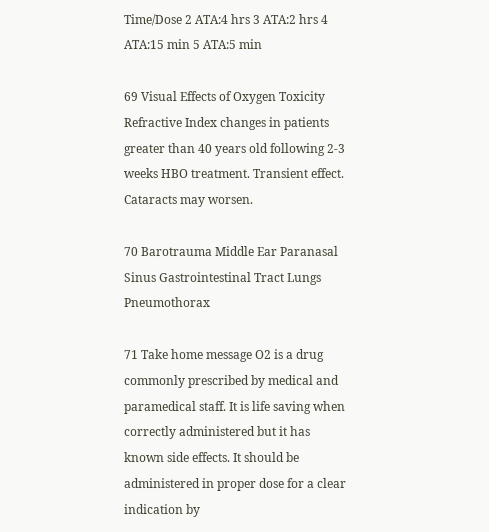Time/Dose 2 ATA:4 hrs 3 ATA:2 hrs 4 ATA:15 min 5 ATA:5 min

69 Visual Effects of Oxygen Toxicity Refractive Index changes in patients greater than 40 years old following 2-3 weeks HBO treatment. Transient effect. Cataracts may worsen.

70 Barotrauma Middle Ear Paranasal Sinus Gastrointestinal Tract Lungs Pneumothorax

71 Take home message O2 is a drug commonly prescribed by medical and paramedical staff. It is life saving when correctly administered but it has known side effects. It should be administered in proper dose for a clear indication by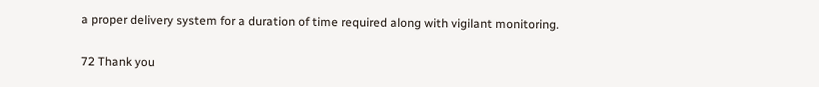a proper delivery system for a duration of time required along with vigilant monitoring.

72 Thank you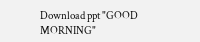Download ppt "GOOD MORNING"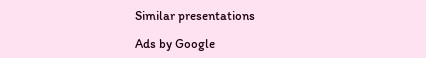Similar presentations

Ads by Google